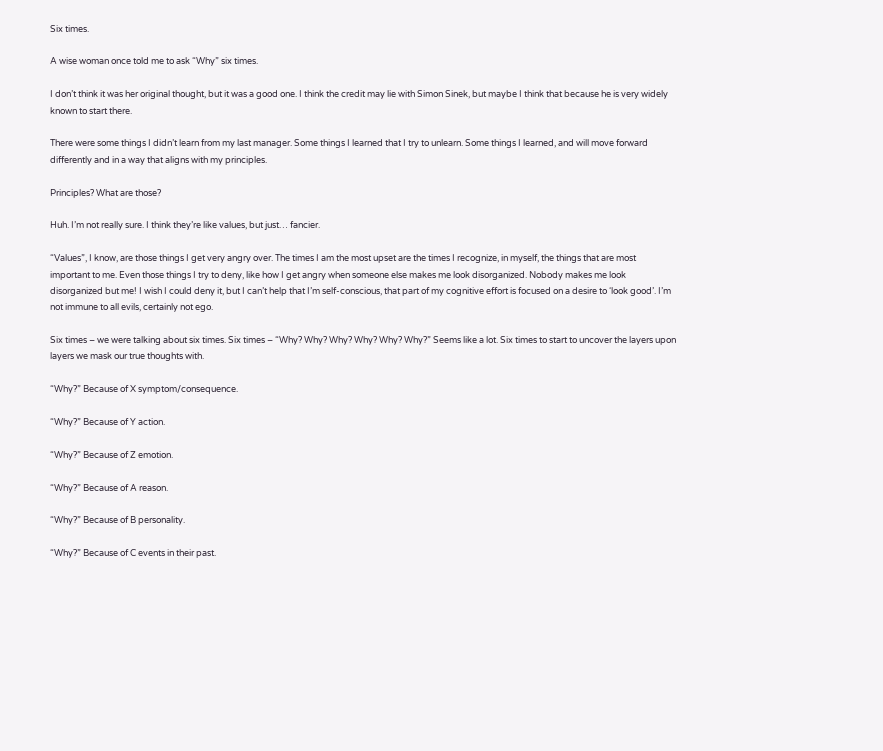Six times.

A wise woman once told me to ask “Why” six times.

I don’t think it was her original thought, but it was a good one. I think the credit may lie with Simon Sinek, but maybe I think that because he is very widely known to start there.

There were some things I didn’t learn from my last manager. Some things I learned that I try to unlearn. Some things I learned, and will move forward differently and in a way that aligns with my principles.

Principles? What are those?

Huh. I’m not really sure. I think they’re like values, but just… fancier.

“Values”, I know, are those things I get very angry over. The times I am the most upset are the times I recognize, in myself, the things that are most important to me. Even those things I try to deny, like how I get angry when someone else makes me look disorganized. Nobody makes me look disorganized but me! I wish I could deny it, but I can’t help that I’m self-conscious, that part of my cognitive effort is focused on a desire to ‘look good’. I’m not immune to all evils, certainly not ego.

Six times – we were talking about six times. Six times – “Why? Why? Why? Why? Why? Why?” Seems like a lot. Six times to start to uncover the layers upon layers we mask our true thoughts with.

“Why?” Because of X symptom/consequence.

“Why?” Because of Y action.

“Why?” Because of Z emotion.

“Why?” Because of A reason.

“Why?” Because of B personality.

“Why?” Because of C events in their past.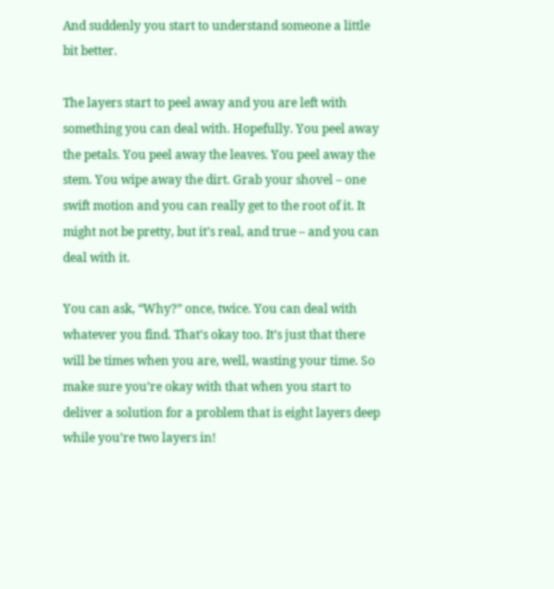And suddenly you start to understand someone a little bit better.

The layers start to peel away and you are left with something you can deal with. Hopefully. You peel away the petals. You peel away the leaves. You peel away the stem. You wipe away the dirt. Grab your shovel – one swift motion and you can really get to the root of it. It might not be pretty, but it’s real, and true – and you can deal with it.

You can ask, “Why?” once, twice. You can deal with whatever you find. That’s okay too. It’s just that there will be times when you are, well, wasting your time. So make sure you’re okay with that when you start to deliver a solution for a problem that is eight layers deep while you’re two layers in!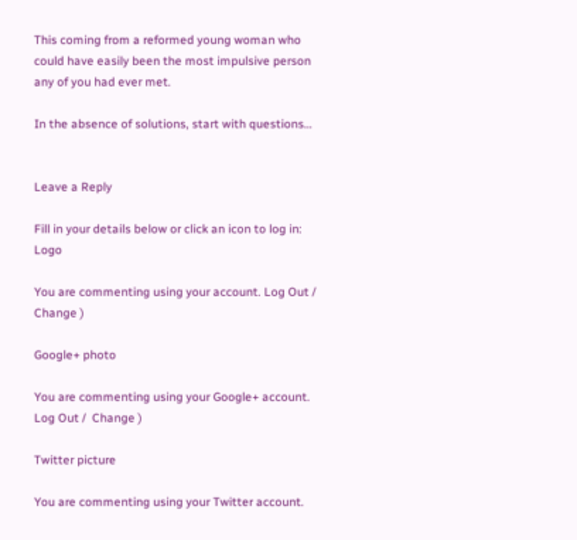This coming from a reformed young woman who could have easily been the most impulsive person any of you had ever met.

In the absence of solutions, start with questions…


Leave a Reply

Fill in your details below or click an icon to log in: Logo

You are commenting using your account. Log Out /  Change )

Google+ photo

You are commenting using your Google+ account. Log Out /  Change )

Twitter picture

You are commenting using your Twitter account.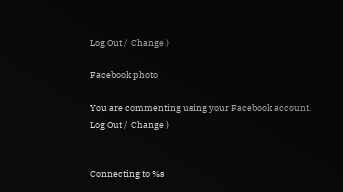Log Out /  Change )

Facebook photo

You are commenting using your Facebook account. Log Out /  Change )


Connecting to %s